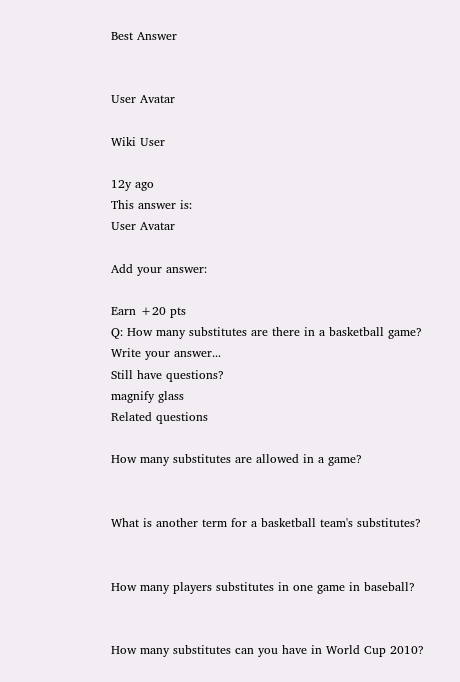Best Answer


User Avatar

Wiki User

12y ago
This answer is:
User Avatar

Add your answer:

Earn +20 pts
Q: How many substitutes are there in a basketball game?
Write your answer...
Still have questions?
magnify glass
Related questions

How many substitutes are allowed in a game?


What is another term for a basketball team's substitutes?


How many players substitutes in one game in baseball?


How many substitutes can you have in World Cup 2010?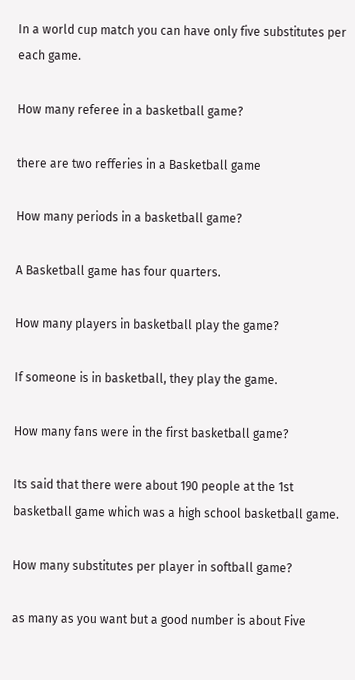In a world cup match you can have only five substitutes per each game.

How many referee in a basketball game?

there are two refferies in a Basketball game

How many periods in a basketball game?

A Basketball game has four quarters.

How many players in basketball play the game?

If someone is in basketball, they play the game.

How many fans were in the first basketball game?

Its said that there were about 190 people at the 1st basketball game which was a high school basketball game.

How many substitutes per player in softball game?

as many as you want but a good number is about Five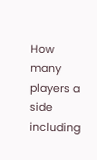How many players a side including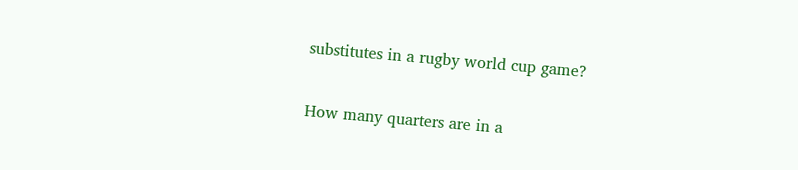substitutes in a rugby world cup game?


How many quarters are in a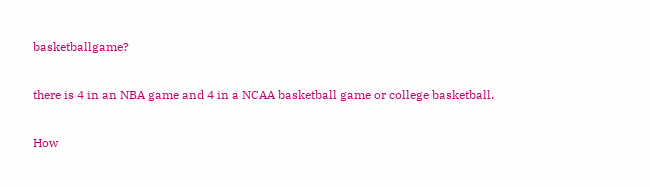basketballgame?

there is 4 in an NBA game and 4 in a NCAA basketball game or college basketball.

How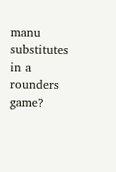manu substitutes in a rounders game?